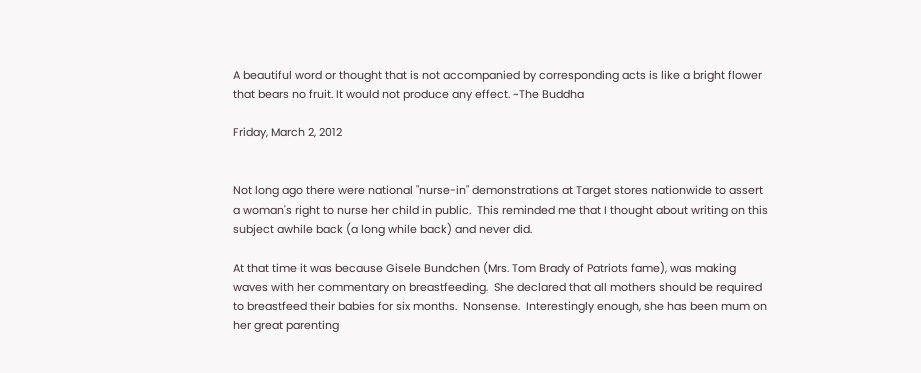A beautiful word or thought that is not accompanied by corresponding acts is like a bright flower that bears no fruit. It would not produce any effect. ~The Buddha

Friday, March 2, 2012


Not long ago there were national "nurse-in" demonstrations at Target stores nationwide to assert a woman's right to nurse her child in public.  This reminded me that I thought about writing on this subject awhile back (a long while back) and never did.

At that time it was because Gisele Bundchen (Mrs. Tom Brady of Patriots fame), was making waves with her commentary on breastfeeding.  She declared that all mothers should be required to breastfeed their babies for six months.  Nonsense.  Interestingly enough, she has been mum on her great parenting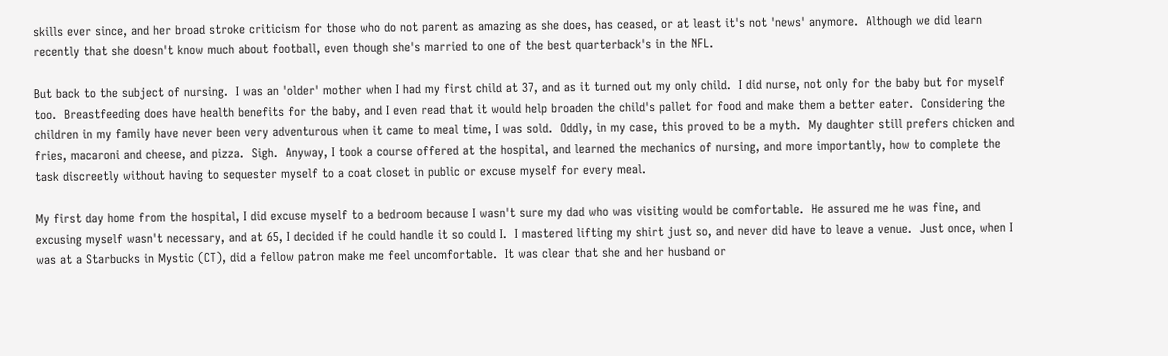skills ever since, and her broad stroke criticism for those who do not parent as amazing as she does, has ceased, or at least it's not 'news' anymore.  Although we did learn recently that she doesn't know much about football, even though she's married to one of the best quarterback's in the NFL.

But back to the subject of nursing.  I was an 'older' mother when I had my first child at 37, and as it turned out my only child.  I did nurse, not only for the baby but for myself too.  Breastfeeding does have health benefits for the baby, and I even read that it would help broaden the child's pallet for food and make them a better eater.  Considering the children in my family have never been very adventurous when it came to meal time, I was sold.  Oddly, in my case, this proved to be a myth.  My daughter still prefers chicken and fries, macaroni and cheese, and pizza.  Sigh.  Anyway, I took a course offered at the hospital, and learned the mechanics of nursing, and more importantly, how to complete the task discreetly without having to sequester myself to a coat closet in public or excuse myself for every meal.

My first day home from the hospital, I did excuse myself to a bedroom because I wasn't sure my dad who was visiting would be comfortable.  He assured me he was fine, and excusing myself wasn't necessary, and at 65, I decided if he could handle it so could I.  I mastered lifting my shirt just so, and never did have to leave a venue.  Just once, when I was at a Starbucks in Mystic (CT), did a fellow patron make me feel uncomfortable.  It was clear that she and her husband or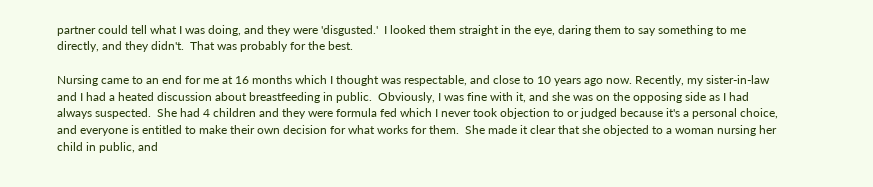partner could tell what I was doing, and they were 'disgusted.'  I looked them straight in the eye, daring them to say something to me directly, and they didn't.  That was probably for the best.

Nursing came to an end for me at 16 months which I thought was respectable, and close to 10 years ago now. Recently, my sister-in-law and I had a heated discussion about breastfeeding in public.  Obviously, I was fine with it, and she was on the opposing side as I had always suspected.  She had 4 children and they were formula fed which I never took objection to or judged because it's a personal choice, and everyone is entitled to make their own decision for what works for them.  She made it clear that she objected to a woman nursing her child in public, and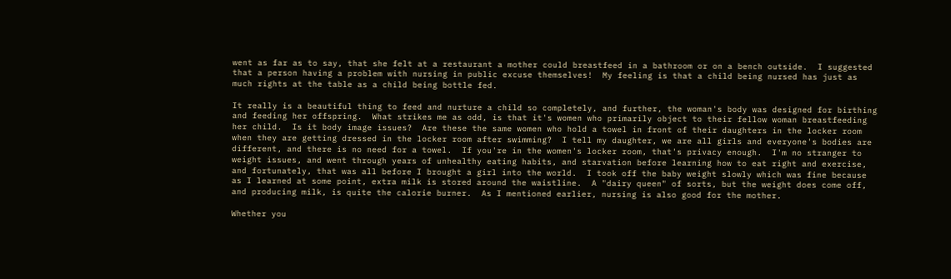went as far as to say, that she felt at a restaurant a mother could breastfeed in a bathroom or on a bench outside.  I suggested that a person having a problem with nursing in public excuse themselves!  My feeling is that a child being nursed has just as much rights at the table as a child being bottle fed.

It really is a beautiful thing to feed and nurture a child so completely, and further, the woman's body was designed for birthing and feeding her offspring.  What strikes me as odd, is that it's women who primarily object to their fellow woman breastfeeding her child.  Is it body image issues?  Are these the same women who hold a towel in front of their daughters in the locker room when they are getting dressed in the locker room after swimming?  I tell my daughter, we are all girls and everyone's bodies are different, and there is no need for a towel.  If you're in the women's locker room, that's privacy enough.  I'm no stranger to weight issues, and went through years of unhealthy eating habits, and starvation before learning how to eat right and exercise, and fortunately, that was all before I brought a girl into the world.  I took off the baby weight slowly which was fine because as I learned at some point, extra milk is stored around the waistline.  A "dairy queen" of sorts, but the weight does come off, and producing milk, is quite the calorie burner.  As I mentioned earlier, nursing is also good for the mother.

Whether you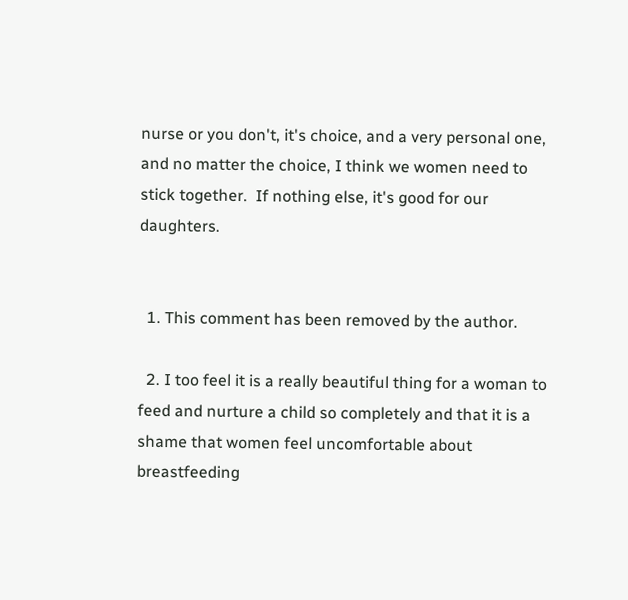nurse or you don't, it's choice, and a very personal one, and no matter the choice, I think we women need to stick together.  If nothing else, it's good for our daughters.


  1. This comment has been removed by the author.

  2. I too feel it is a really beautiful thing for a woman to feed and nurture a child so completely and that it is a shame that women feel uncomfortable about breastfeeding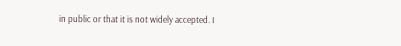in public or that it is not widely accepted. I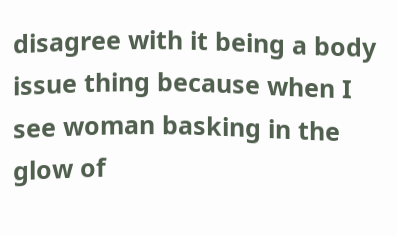disagree with it being a body issue thing because when I see woman basking in the glow of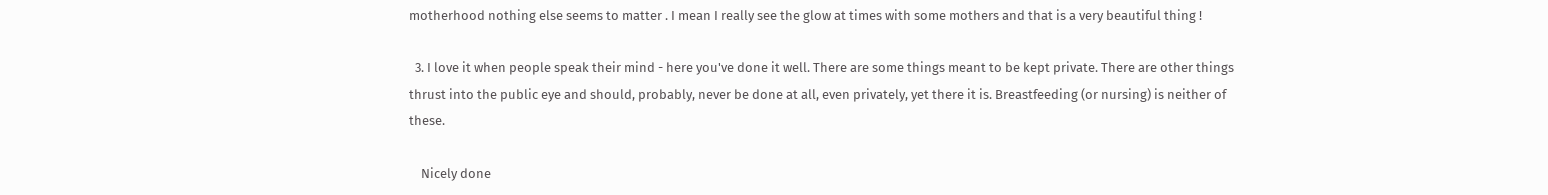motherhood nothing else seems to matter . I mean I really see the glow at times with some mothers and that is a very beautiful thing !

  3. I love it when people speak their mind - here you've done it well. There are some things meant to be kept private. There are other things thrust into the public eye and should, probably, never be done at all, even privately, yet there it is. Breastfeeding (or nursing) is neither of these.

    Nicely done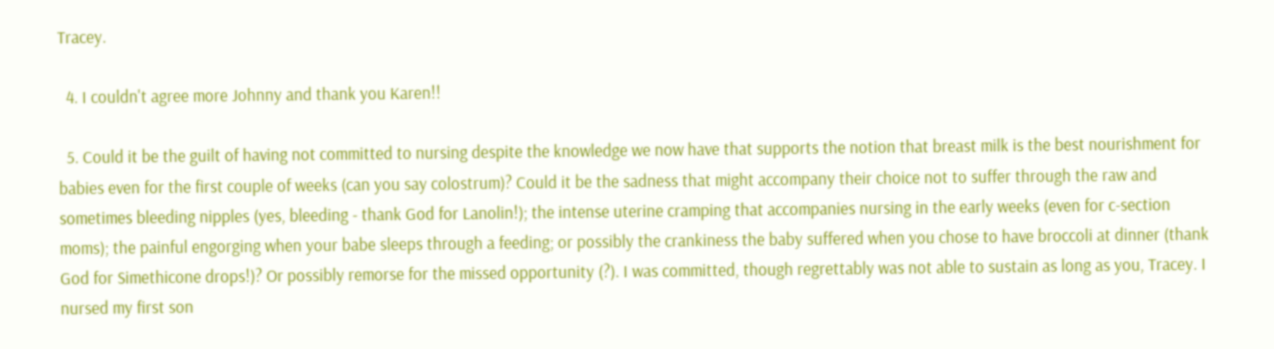Tracey.

  4. I couldn't agree more Johnny and thank you Karen!!

  5. Could it be the guilt of having not committed to nursing despite the knowledge we now have that supports the notion that breast milk is the best nourishment for babies even for the first couple of weeks (can you say colostrum)? Could it be the sadness that might accompany their choice not to suffer through the raw and sometimes bleeding nipples (yes, bleeding - thank God for Lanolin!); the intense uterine cramping that accompanies nursing in the early weeks (even for c-section moms); the painful engorging when your babe sleeps through a feeding; or possibly the crankiness the baby suffered when you chose to have broccoli at dinner (thank God for Simethicone drops!)? Or possibly remorse for the missed opportunity (?). I was committed, though regrettably was not able to sustain as long as you, Tracey. I nursed my first son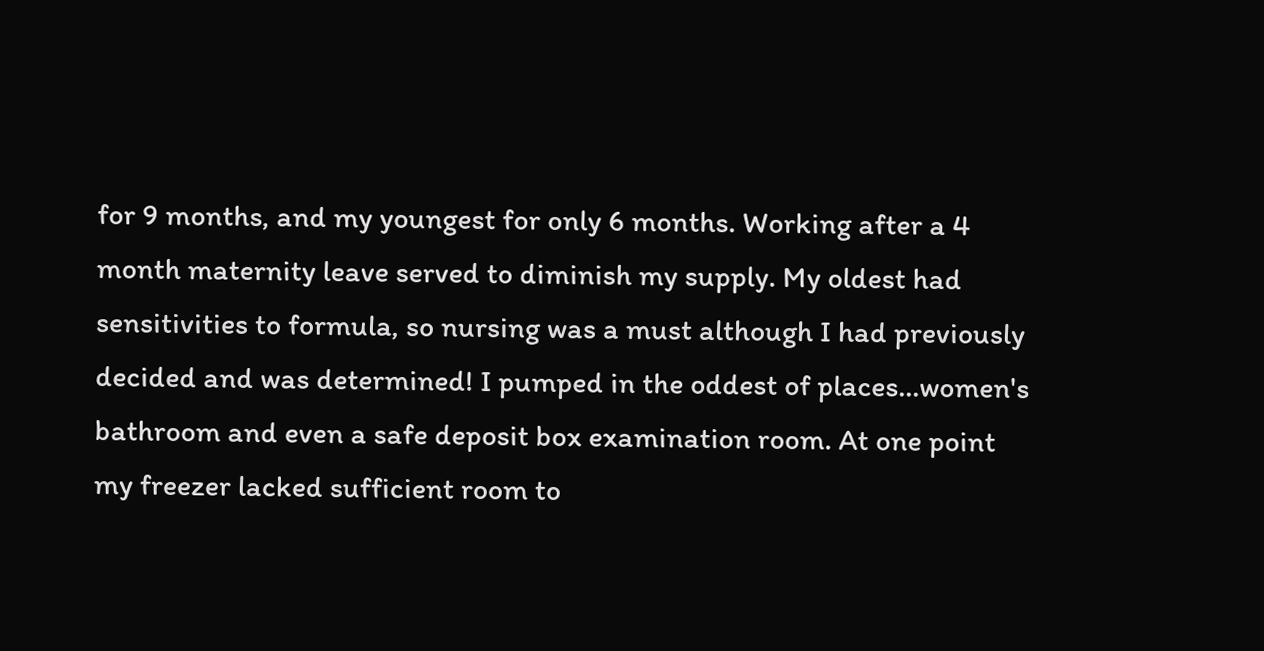for 9 months, and my youngest for only 6 months. Working after a 4 month maternity leave served to diminish my supply. My oldest had sensitivities to formula, so nursing was a must although I had previously decided and was determined! I pumped in the oddest of places...women's bathroom and even a safe deposit box examination room. At one point my freezer lacked sufficient room to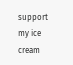support my ice cream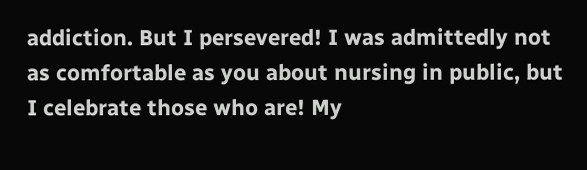addiction. But I persevered! I was admittedly not as comfortable as you about nursing in public, but I celebrate those who are! My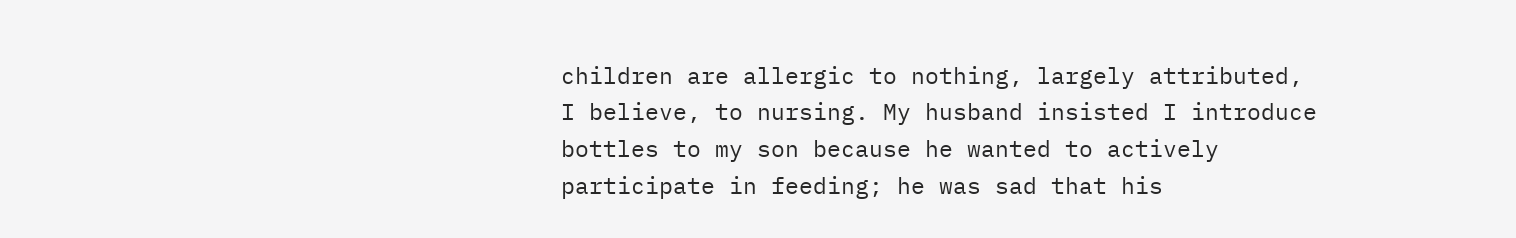children are allergic to nothing, largely attributed, I believe, to nursing. My husband insisted I introduce bottles to my son because he wanted to actively participate in feeding; he was sad that his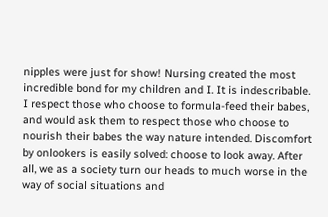nipples were just for show! Nursing created the most incredible bond for my children and I. It is indescribable. I respect those who choose to formula-feed their babes, and would ask them to respect those who choose to nourish their babes the way nature intended. Discomfort by onlookers is easily solved: choose to look away. After all, we as a society turn our heads to much worse in the way of social situations and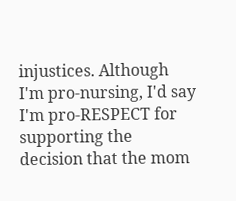injustices. Although I'm pro-nursing, I'd say I'm pro-RESPECT for supporting the decision that the mom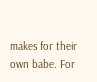makes for their own babe. For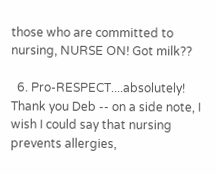those who are committed to nursing, NURSE ON! Got milk??

  6. Pro-RESPECT....absolutely! Thank you Deb -- on a side note, I wish I could say that nursing prevents allergies,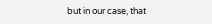but in our case, that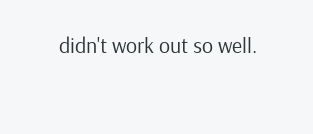didn't work out so well.